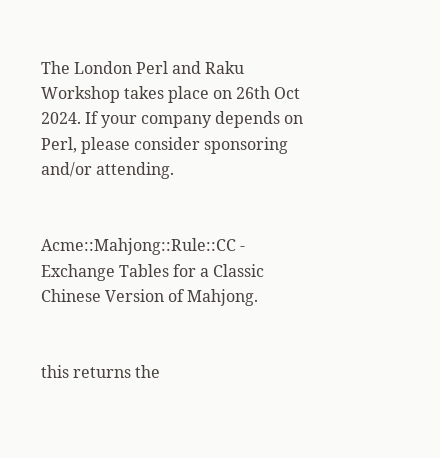The London Perl and Raku Workshop takes place on 26th Oct 2024. If your company depends on Perl, please consider sponsoring and/or attending.


Acme::Mahjong::Rule::CC - Exchange Tables for a Classic Chinese Version of Mahjong.


this returns the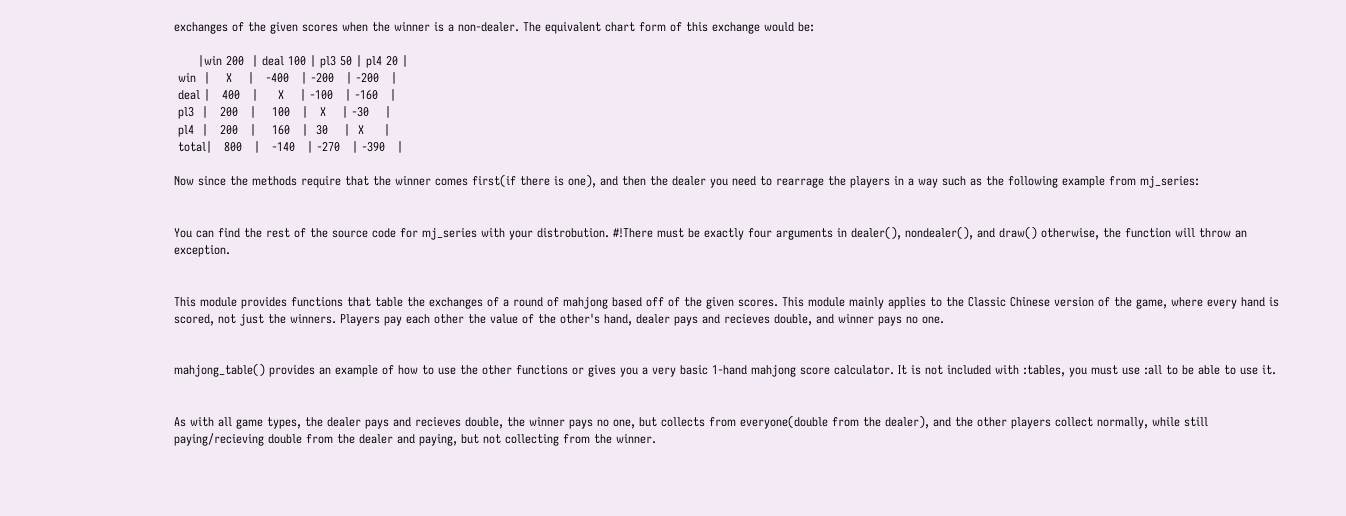exchanges of the given scores when the winner is a non-dealer. The equivalent chart form of this exchange would be:

      |win 200  | deal 100 | pl3 50 | pl4 20 |
 win  |    X    |   -400   | -200   | -200   |
 deal |   400   |     X    | -100   | -160   |
 pl3  |   200   |    100   |   X    | -30    |
 pl4  |   200   |    160   |  30    |  X     |
 total|   800   |   -140   | -270   | -390   |

Now since the methods require that the winner comes first(if there is one), and then the dealer you need to rearrage the players in a way such as the following example from mj_series:


You can find the rest of the source code for mj_series with your distrobution. #!There must be exactly four arguments in dealer(), nondealer(), and draw() otherwise, the function will throw an exception.


This module provides functions that table the exchanges of a round of mahjong based off of the given scores. This module mainly applies to the Classic Chinese version of the game, where every hand is scored, not just the winners. Players pay each other the value of the other's hand, dealer pays and recieves double, and winner pays no one.


mahjong_table() provides an example of how to use the other functions or gives you a very basic 1-hand mahjong score calculator. It is not included with :tables, you must use :all to be able to use it.


As with all game types, the dealer pays and recieves double, the winner pays no one, but collects from everyone(double from the dealer), and the other players collect normally, while still paying/recieving double from the dealer and paying, but not collecting from the winner.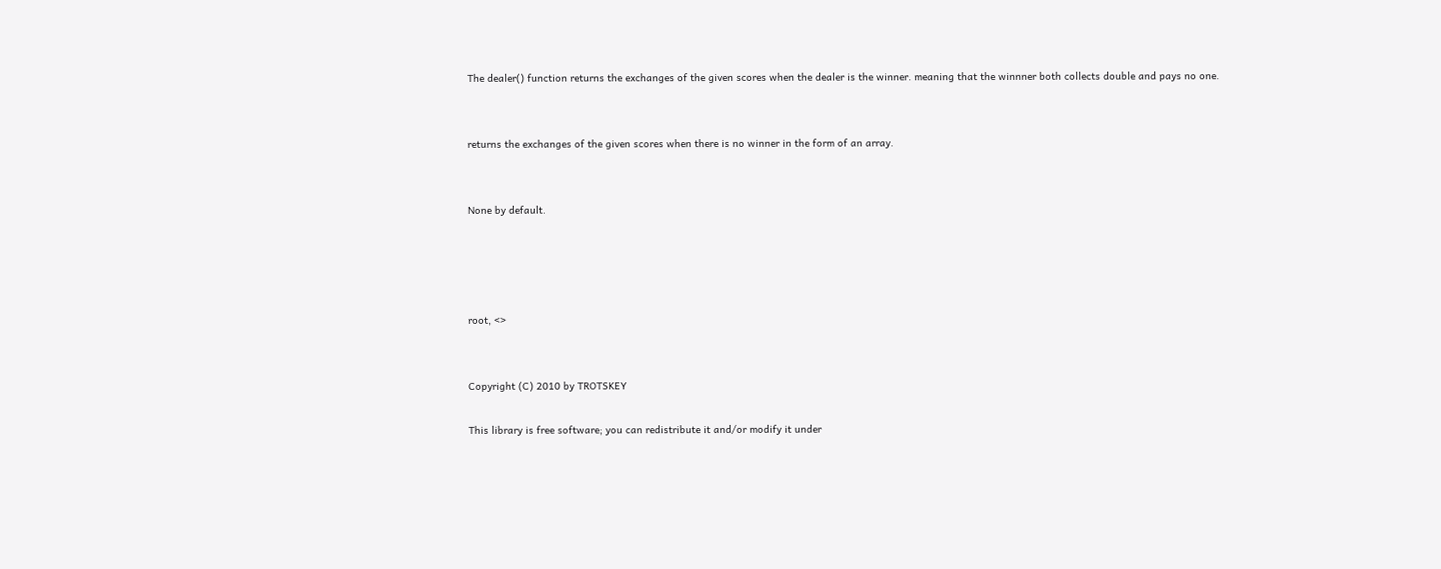The dealer() function returns the exchanges of the given scores when the dealer is the winner. meaning that the winnner both collects double and pays no one.


returns the exchanges of the given scores when there is no winner in the form of an array.


None by default.




root, <>


Copyright (C) 2010 by TROTSKEY

This library is free software; you can redistribute it and/or modify it under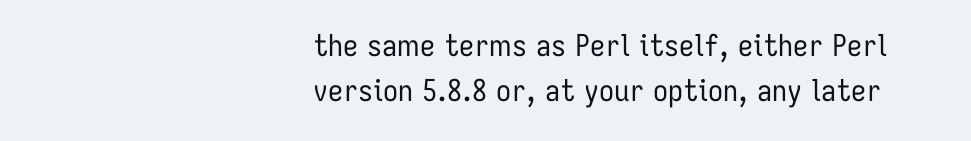the same terms as Perl itself, either Perl version 5.8.8 or, at your option, any later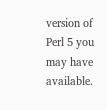version of Perl 5 you may have available.